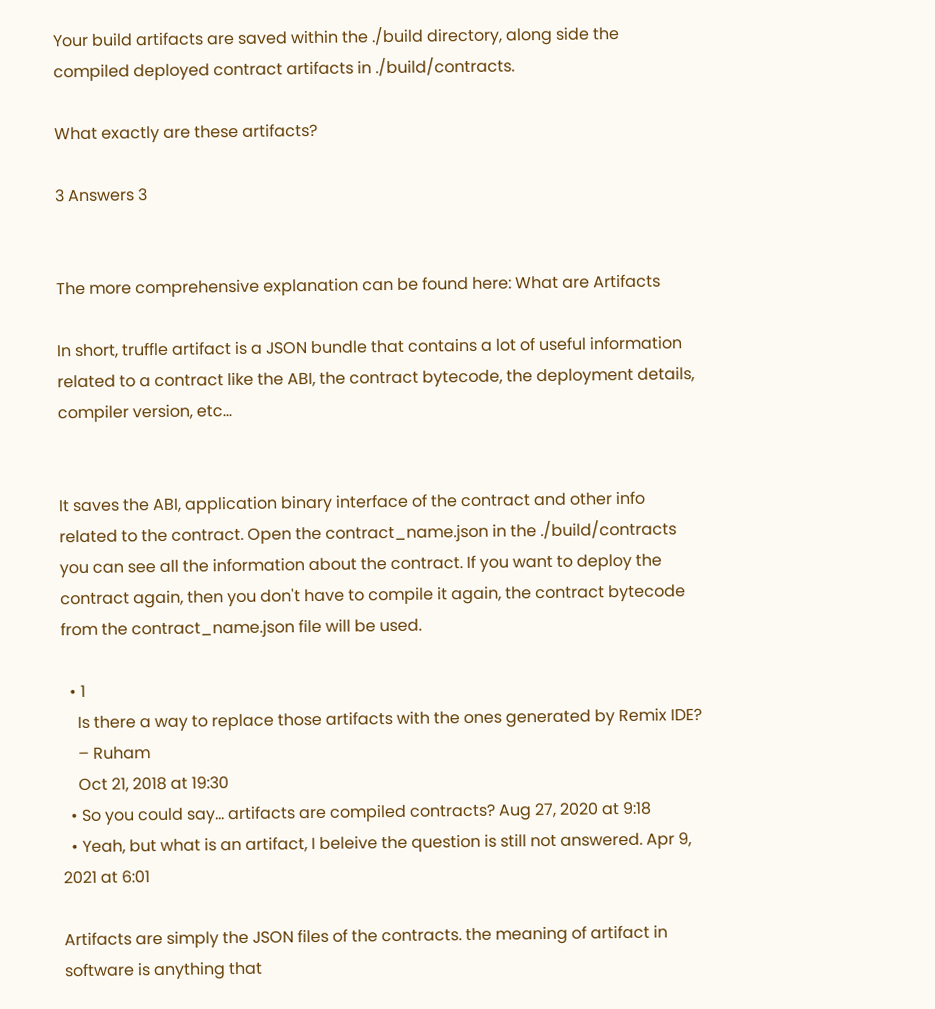Your build artifacts are saved within the ./build directory, along side the compiled deployed contract artifacts in ./build/contracts.

What exactly are these artifacts?

3 Answers 3


The more comprehensive explanation can be found here: What are Artifacts

In short, truffle artifact is a JSON bundle that contains a lot of useful information related to a contract like the ABI, the contract bytecode, the deployment details, compiler version, etc...


It saves the ABI, application binary interface of the contract and other info related to the contract. Open the contract_name.json in the ./build/contracts you can see all the information about the contract. If you want to deploy the contract again, then you don't have to compile it again, the contract bytecode from the contract_name.json file will be used.

  • 1
    Is there a way to replace those artifacts with the ones generated by Remix IDE?
    – Ruham
    Oct 21, 2018 at 19:30
  • So you could say... artifacts are compiled contracts? Aug 27, 2020 at 9:18
  • Yeah, but what is an artifact, I beleive the question is still not answered. Apr 9, 2021 at 6:01

Artifacts are simply the JSON files of the contracts. the meaning of artifact in software is anything that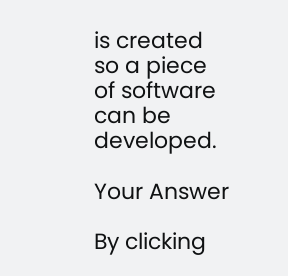is created so a piece of software can be developed.

Your Answer

By clicking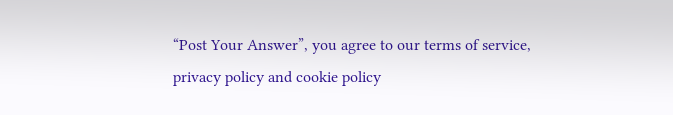“Post Your Answer”, you agree to our terms of service, privacy policy and cookie policy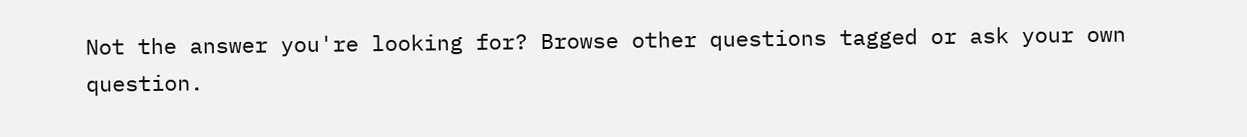Not the answer you're looking for? Browse other questions tagged or ask your own question.